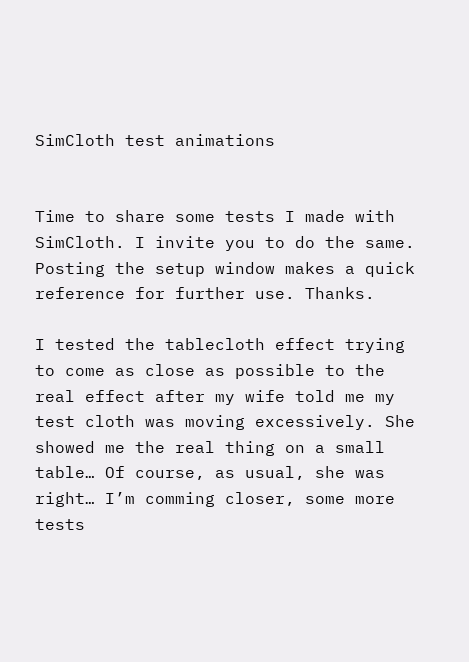SimCloth test animations


Time to share some tests I made with SimCloth. I invite you to do the same. Posting the setup window makes a quick reference for further use. Thanks.

I tested the tablecloth effect trying to come as close as possible to the real effect after my wife told me my test cloth was moving excessively. She showed me the real thing on a small table… Of course, as usual, she was right… I’m comming closer, some more tests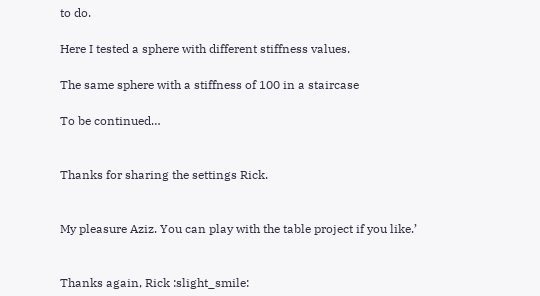to do.

Here I tested a sphere with different stiffness values.

The same sphere with a stiffness of 100 in a staircase

To be continued…


Thanks for sharing the settings Rick.


My pleasure Aziz. You can play with the table project if you like.’


Thanks again, Rick :slight_smile: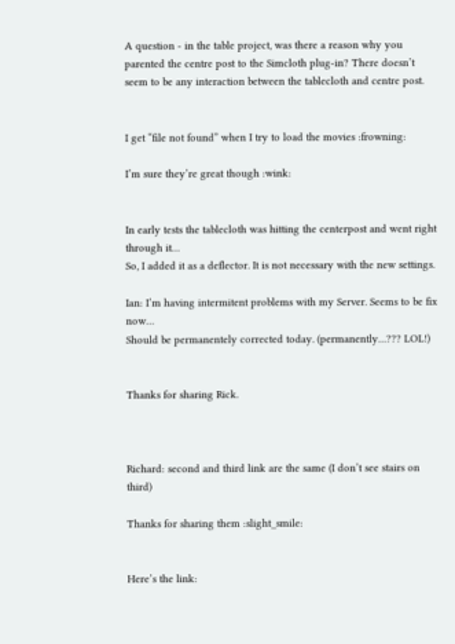A question - in the table project, was there a reason why you parented the centre post to the Simcloth plug-in? There doesn’t seem to be any interaction between the tablecloth and centre post.


I get “file not found” when I try to load the movies :frowning:

I’m sure they’re great though :wink:


In early tests the tablecloth was hitting the centerpost and went right through it…
So, I added it as a deflector. It is not necessary with the new settings.

Ian: I’m having intermitent problems with my Server. Seems to be fix now…
Should be permanentely corrected today. (permanently…??? LOL!)


Thanks for sharing Rick.



Richard: second and third link are the same (I don’t see stairs on third)

Thanks for sharing them :slight_smile:


Here’s the link: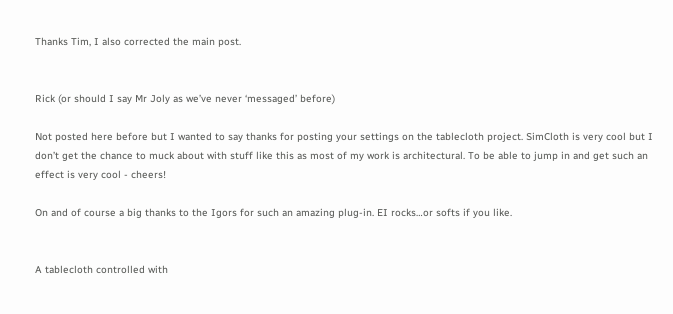Thanks Tim, I also corrected the main post.


Rick (or should I say Mr Joly as we’ve never ‘messaged’ before)

Not posted here before but I wanted to say thanks for posting your settings on the tablecloth project. SimCloth is very cool but I don’t get the chance to muck about with stuff like this as most of my work is architectural. To be able to jump in and get such an effect is very cool - cheers!

On and of course a big thanks to the Igors for such an amazing plug-in. EI rocks…or softs if you like.


A tablecloth controlled with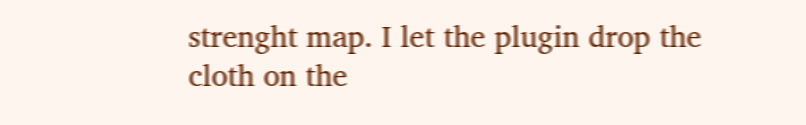strenght map. I let the plugin drop the cloth on the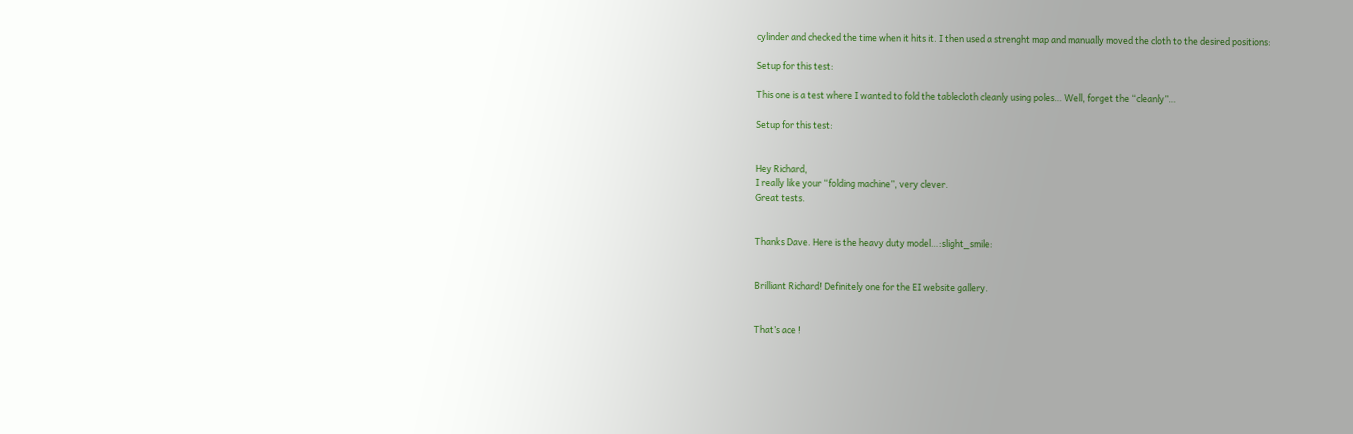cylinder and checked the time when it hits it. I then used a strenght map and manually moved the cloth to the desired positions:

Setup for this test:

This one is a test where I wanted to fold the tablecloth cleanly using poles… Well, forget the “cleanly”…

Setup for this test:


Hey Richard,
I really like your “folding machine”, very clever.
Great tests.


Thanks Dave. Here is the heavy duty model…:slight_smile:


Brilliant Richard! Definitely one for the EI website gallery.


That’s ace !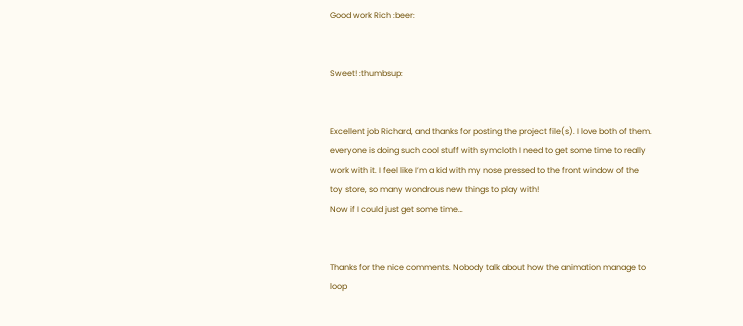Good work Rich :beer:


Sweet! :thumbsup:


Excellent job Richard, and thanks for posting the project file(s). I love both of them. everyone is doing such cool stuff with symcloth I need to get some time to really work with it. I feel like I’m a kid with my nose pressed to the front window of the toy store, so many wondrous new things to play with!
Now if I could just get some time…


Thanks for the nice comments. Nobody talk about how the animation manage to loop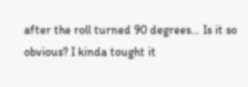after the roll turned 90 degrees… Is it so obvious? I kinda tought it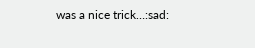was a nice trick…:sad: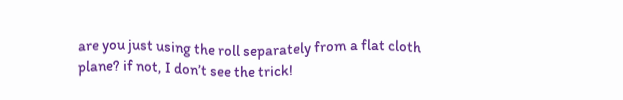are you just using the roll separately from a flat cloth plane? if not, I don’t see the trick!